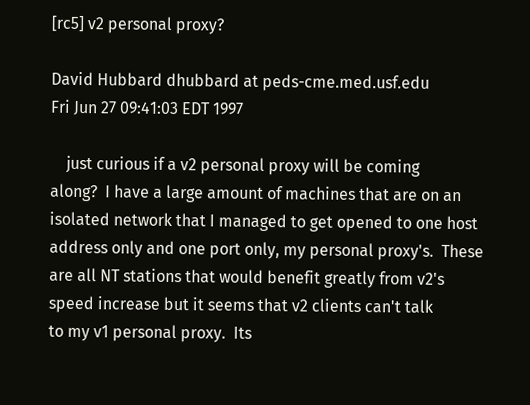[rc5] v2 personal proxy?

David Hubbard dhubbard at peds-cme.med.usf.edu
Fri Jun 27 09:41:03 EDT 1997

    just curious if a v2 personal proxy will be coming
along?  I have a large amount of machines that are on an
isolated network that I managed to get opened to one host
address only and one port only, my personal proxy's.  These
are all NT stations that would benefit greatly from v2's
speed increase but it seems that v2 clients can't talk
to my v1 personal proxy.  Its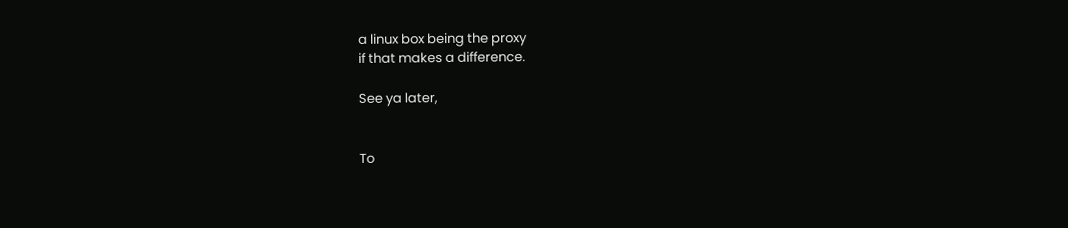a linux box being the proxy
if that makes a difference.

See ya later,


To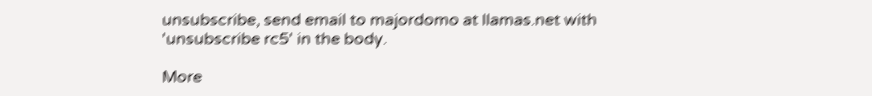unsubscribe, send email to majordomo at llamas.net with 'unsubscribe rc5' in the body.

More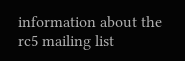information about the rc5 mailing list